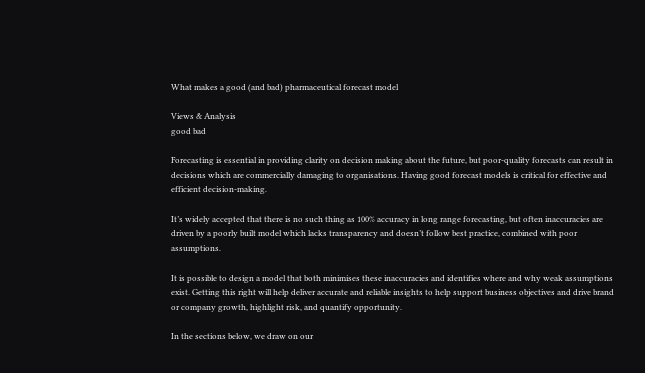What makes a good (and bad) pharmaceutical forecast model

Views & Analysis
good bad

Forecasting is essential in providing clarity on decision making about the future, but poor-quality forecasts can result in decisions which are commercially damaging to organisations. Having good forecast models is critical for effective and efficient decision-making.

It’s widely accepted that there is no such thing as 100% accuracy in long range forecasting, but often inaccuracies are driven by a poorly built model which lacks transparency and doesn’t follow best practice, combined with poor assumptions.

It is possible to design a model that both minimises these inaccuracies and identifies where and why weak assumptions exist. Getting this right will help deliver accurate and reliable insights to help support business objectives and drive brand or company growth, highlight risk, and quantify opportunity.

In the sections below, we draw on our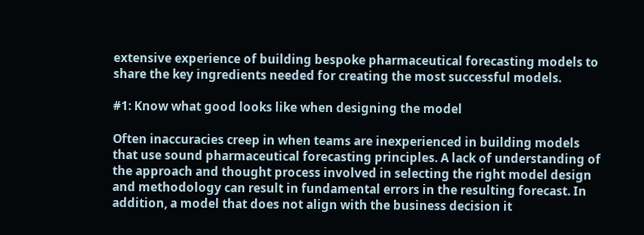extensive experience of building bespoke pharmaceutical forecasting models to share the key ingredients needed for creating the most successful models.

#1: Know what good looks like when designing the model

Often inaccuracies creep in when teams are inexperienced in building models that use sound pharmaceutical forecasting principles. A lack of understanding of the approach and thought process involved in selecting the right model design and methodology can result in fundamental errors in the resulting forecast. In addition, a model that does not align with the business decision it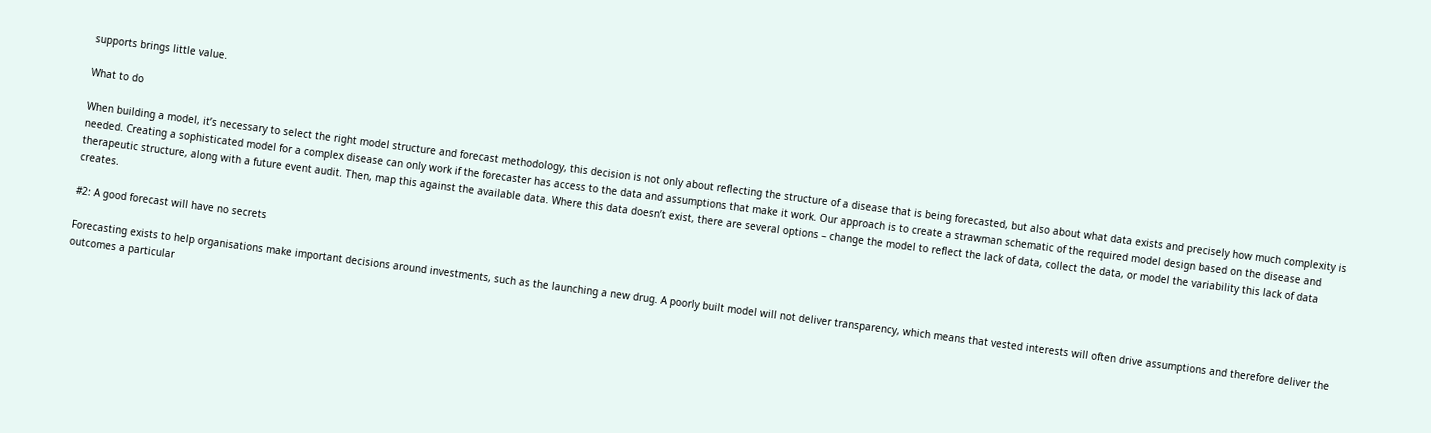supports brings little value.

What to do

When building a model, it’s necessary to select the right model structure and forecast methodology, this decision is not only about reflecting the structure of a disease that is being forecasted, but also about what data exists and precisely how much complexity is needed. Creating a sophisticated model for a complex disease can only work if the forecaster has access to the data and assumptions that make it work. Our approach is to create a strawman schematic of the required model design based on the disease and therapeutic structure, along with a future event audit. Then, map this against the available data. Where this data doesn’t exist, there are several options – change the model to reflect the lack of data, collect the data, or model the variability this lack of data creates.

#2: A good forecast will have no secrets

Forecasting exists to help organisations make important decisions around investments, such as the launching a new drug. A poorly built model will not deliver transparency, which means that vested interests will often drive assumptions and therefore deliver the outcomes a particular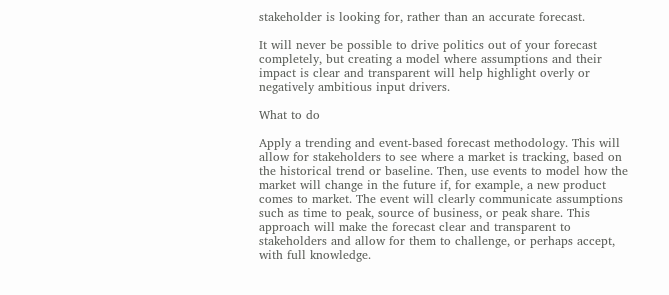stakeholder is looking for, rather than an accurate forecast.

It will never be possible to drive politics out of your forecast completely, but creating a model where assumptions and their impact is clear and transparent will help highlight overly or negatively ambitious input drivers.

What to do

Apply a trending and event-based forecast methodology. This will allow for stakeholders to see where a market is tracking, based on the historical trend or baseline. Then, use events to model how the market will change in the future if, for example, a new product comes to market. The event will clearly communicate assumptions such as time to peak, source of business, or peak share. This approach will make the forecast clear and transparent to stakeholders and allow for them to challenge, or perhaps accept, with full knowledge.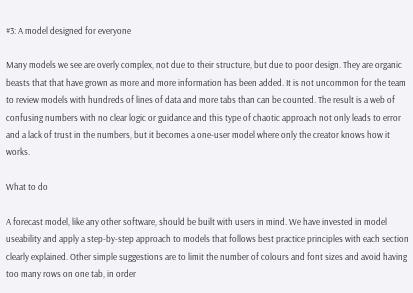#3: A model designed for everyone

Many models we see are overly complex, not due to their structure, but due to poor design. They are organic beasts that that have grown as more and more information has been added. It is not uncommon for the team to review models with hundreds of lines of data and more tabs than can be counted. The result is a web of confusing numbers with no clear logic or guidance and this type of chaotic approach not only leads to error and a lack of trust in the numbers, but it becomes a one-user model where only the creator knows how it works.

What to do

A forecast model, like any other software, should be built with users in mind. We have invested in model useability and apply a step-by-step approach to models that follows best practice principles with each section clearly explained. Other simple suggestions are to limit the number of colours and font sizes and avoid having too many rows on one tab, in order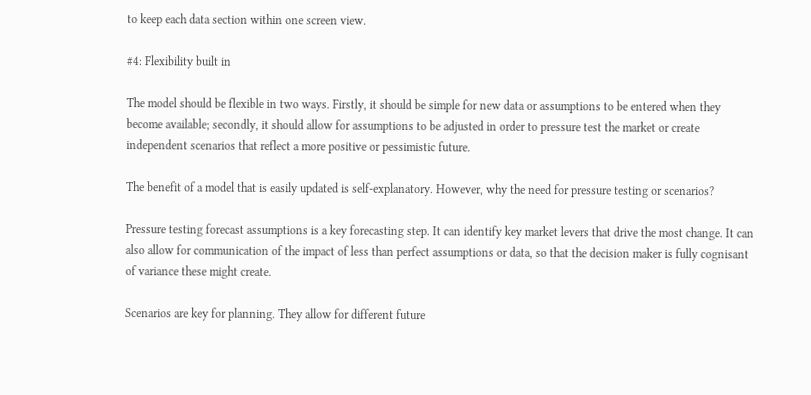to keep each data section within one screen view.

#4: Flexibility built in

The model should be flexible in two ways. Firstly, it should be simple for new data or assumptions to be entered when they become available; secondly, it should allow for assumptions to be adjusted in order to pressure test the market or create independent scenarios that reflect a more positive or pessimistic future.

The benefit of a model that is easily updated is self-explanatory. However, why the need for pressure testing or scenarios?

Pressure testing forecast assumptions is a key forecasting step. It can identify key market levers that drive the most change. It can also allow for communication of the impact of less than perfect assumptions or data, so that the decision maker is fully cognisant of variance these might create.

Scenarios are key for planning. They allow for different future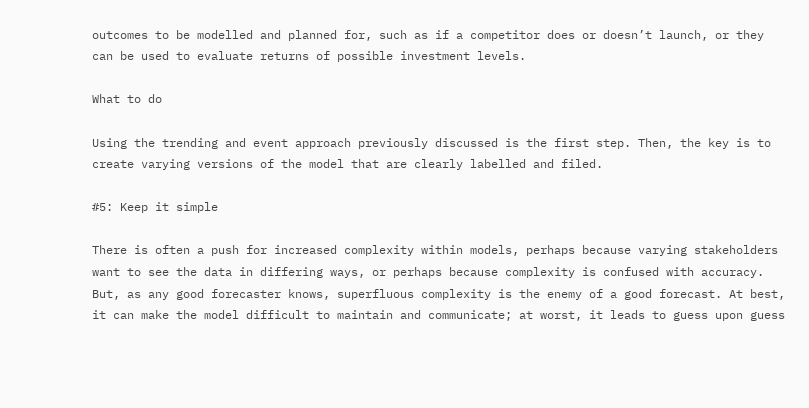outcomes to be modelled and planned for, such as if a competitor does or doesn’t launch, or they can be used to evaluate returns of possible investment levels.

What to do

Using the trending and event approach previously discussed is the first step. Then, the key is to create varying versions of the model that are clearly labelled and filed.

#5: Keep it simple

There is often a push for increased complexity within models, perhaps because varying stakeholders want to see the data in differing ways, or perhaps because complexity is confused with accuracy. But, as any good forecaster knows, superfluous complexity is the enemy of a good forecast. At best, it can make the model difficult to maintain and communicate; at worst, it leads to guess upon guess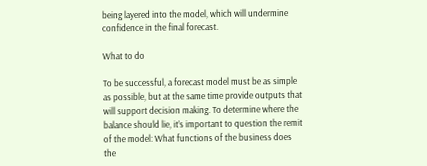being layered into the model, which will undermine confidence in the final forecast.

What to do

To be successful, a forecast model must be as simple as possible, but at the same time provide outputs that will support decision making. To determine where the balance should lie, it’s important to question the remit of the model: What functions of the business does the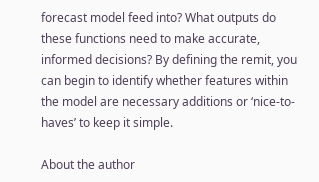forecast model feed into? What outputs do these functions need to make accurate, informed decisions? By defining the remit, you can begin to identify whether features within the model are necessary additions or ‘nice-to-haves’ to keep it simple.

About the author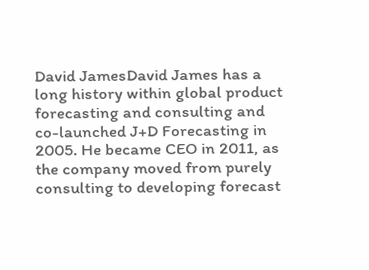David JamesDavid James has a long history within global product forecasting and consulting and co-launched J+D Forecasting in 2005. He became CEO in 2011, as the company moved from purely consulting to developing forecast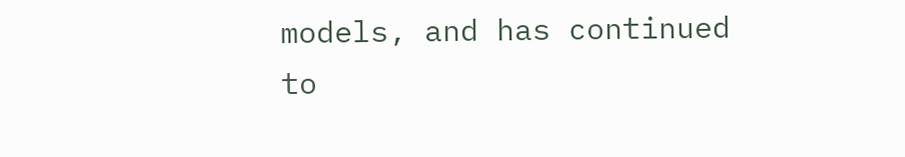models, and has continued to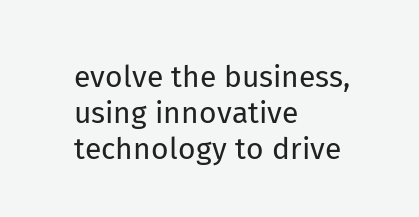evolve the business, using innovative technology to drive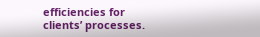efficiencies for clients’ processes.